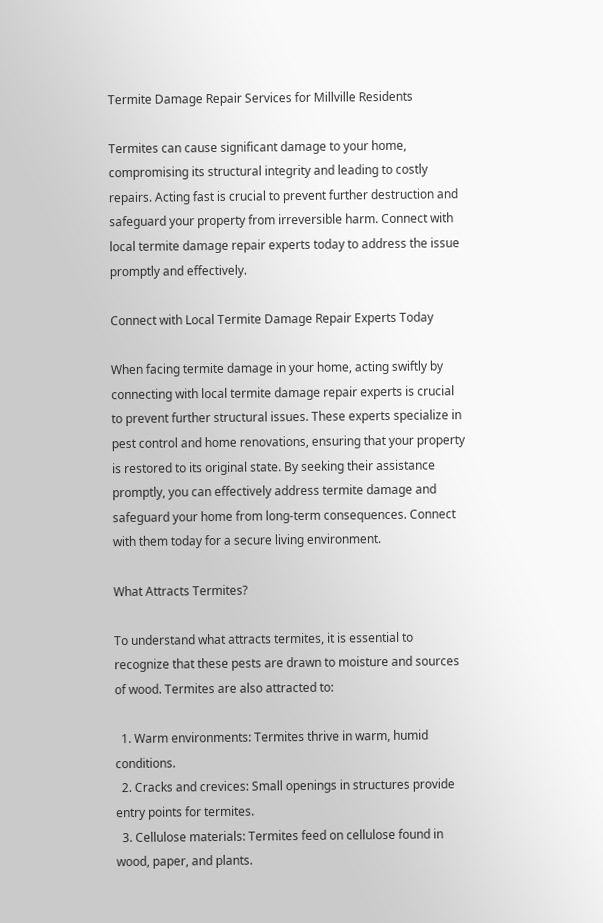Termite Damage Repair Services for Millville Residents

Termites can cause significant damage to your home, compromising its structural integrity and leading to costly repairs. Acting fast is crucial to prevent further destruction and safeguard your property from irreversible harm. Connect with local termite damage repair experts today to address the issue promptly and effectively.

Connect with Local Termite Damage Repair Experts Today

When facing termite damage in your home, acting swiftly by connecting with local termite damage repair experts is crucial to prevent further structural issues. These experts specialize in pest control and home renovations, ensuring that your property is restored to its original state. By seeking their assistance promptly, you can effectively address termite damage and safeguard your home from long-term consequences. Connect with them today for a secure living environment.

What Attracts Termites?

To understand what attracts termites, it is essential to recognize that these pests are drawn to moisture and sources of wood. Termites are also attracted to:

  1. Warm environments: Termites thrive in warm, humid conditions.
  2. Cracks and crevices: Small openings in structures provide entry points for termites.
  3. Cellulose materials: Termites feed on cellulose found in wood, paper, and plants.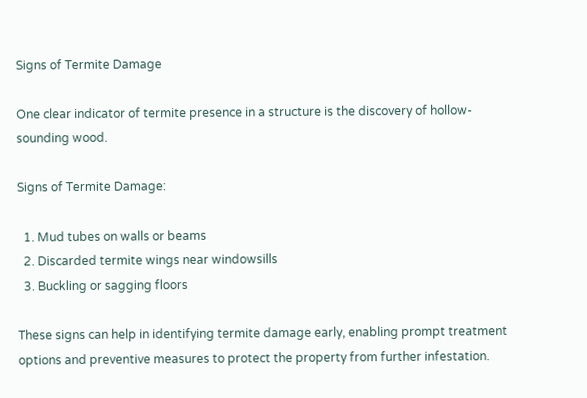Signs of Termite Damage

One clear indicator of termite presence in a structure is the discovery of hollow-sounding wood.

Signs of Termite Damage:

  1. Mud tubes on walls or beams
  2. Discarded termite wings near windowsills
  3. Buckling or sagging floors

These signs can help in identifying termite damage early, enabling prompt treatment options and preventive measures to protect the property from further infestation.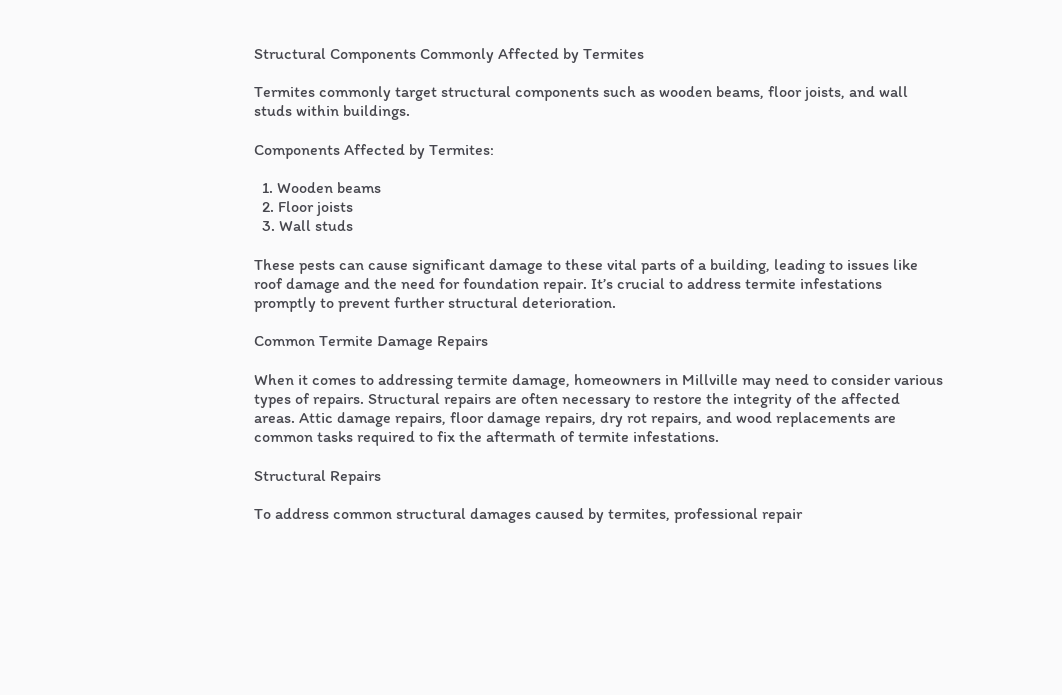Structural Components Commonly Affected by Termites

Termites commonly target structural components such as wooden beams, floor joists, and wall studs within buildings.

Components Affected by Termites:

  1. Wooden beams
  2. Floor joists
  3. Wall studs

These pests can cause significant damage to these vital parts of a building, leading to issues like roof damage and the need for foundation repair. It’s crucial to address termite infestations promptly to prevent further structural deterioration.

Common Termite Damage Repairs

When it comes to addressing termite damage, homeowners in Millville may need to consider various types of repairs. Structural repairs are often necessary to restore the integrity of the affected areas. Attic damage repairs, floor damage repairs, dry rot repairs, and wood replacements are common tasks required to fix the aftermath of termite infestations.

Structural Repairs

To address common structural damages caused by termites, professional repair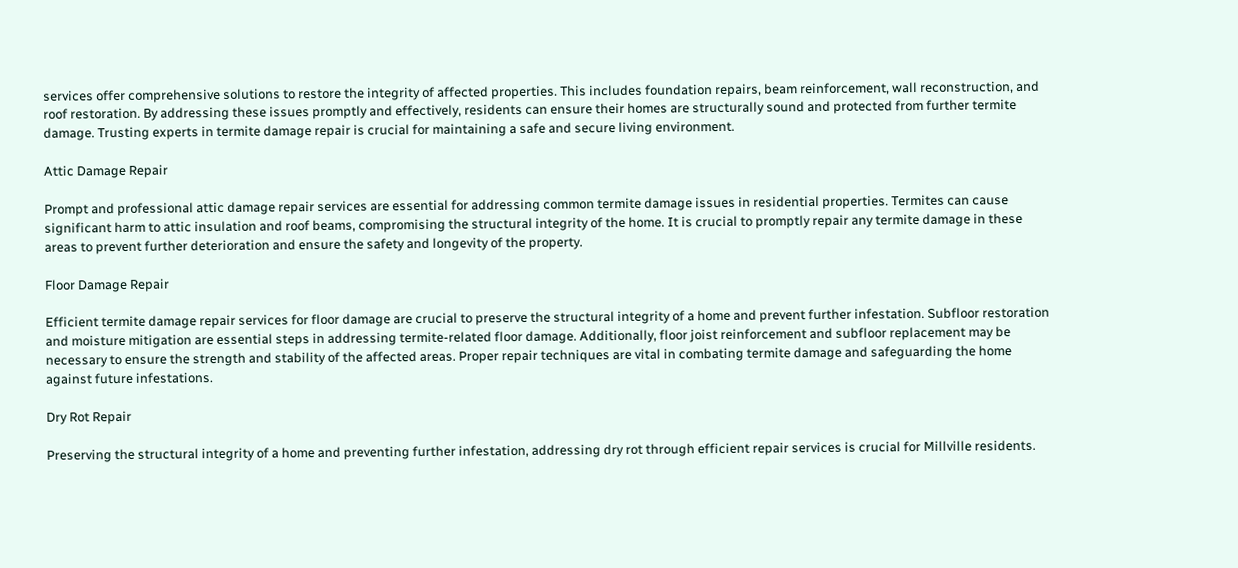services offer comprehensive solutions to restore the integrity of affected properties. This includes foundation repairs, beam reinforcement, wall reconstruction, and roof restoration. By addressing these issues promptly and effectively, residents can ensure their homes are structurally sound and protected from further termite damage. Trusting experts in termite damage repair is crucial for maintaining a safe and secure living environment.

Attic Damage Repair

Prompt and professional attic damage repair services are essential for addressing common termite damage issues in residential properties. Termites can cause significant harm to attic insulation and roof beams, compromising the structural integrity of the home. It is crucial to promptly repair any termite damage in these areas to prevent further deterioration and ensure the safety and longevity of the property.

Floor Damage Repair

Efficient termite damage repair services for floor damage are crucial to preserve the structural integrity of a home and prevent further infestation. Subfloor restoration and moisture mitigation are essential steps in addressing termite-related floor damage. Additionally, floor joist reinforcement and subfloor replacement may be necessary to ensure the strength and stability of the affected areas. Proper repair techniques are vital in combating termite damage and safeguarding the home against future infestations.

Dry Rot Repair

Preserving the structural integrity of a home and preventing further infestation, addressing dry rot through efficient repair services is crucial for Millville residents.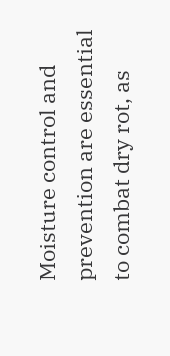Moisture control and prevention are essential to combat dry rot, as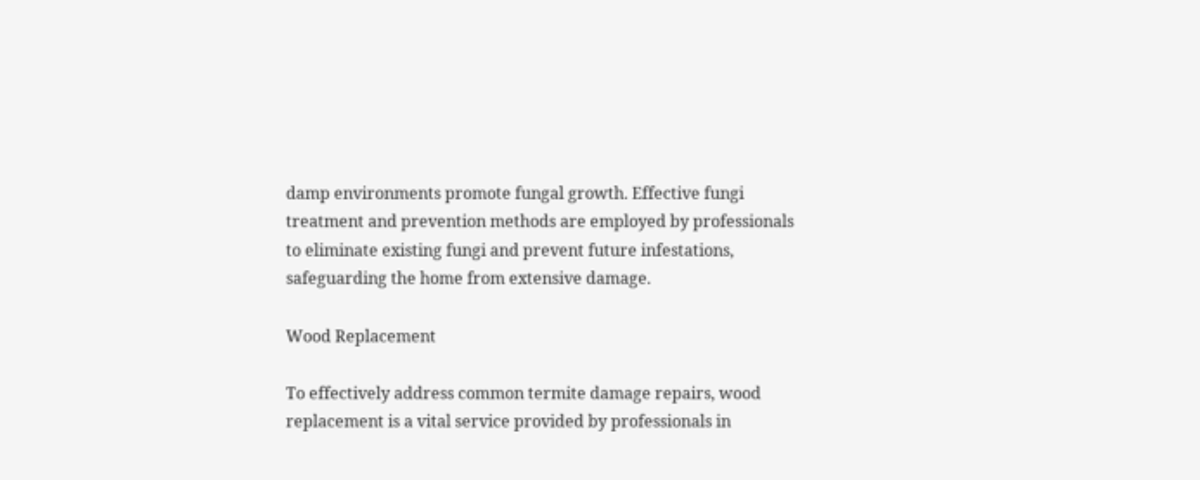damp environments promote fungal growth. Effective fungi treatment and prevention methods are employed by professionals to eliminate existing fungi and prevent future infestations, safeguarding the home from extensive damage.

Wood Replacement

To effectively address common termite damage repairs, wood replacement is a vital service provided by professionals in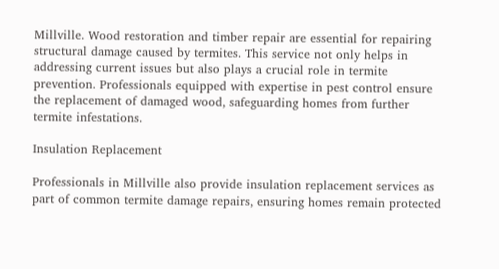Millville. Wood restoration and timber repair are essential for repairing structural damage caused by termites. This service not only helps in addressing current issues but also plays a crucial role in termite prevention. Professionals equipped with expertise in pest control ensure the replacement of damaged wood, safeguarding homes from further termite infestations.

Insulation Replacement

Professionals in Millville also provide insulation replacement services as part of common termite damage repairs, ensuring homes remain protected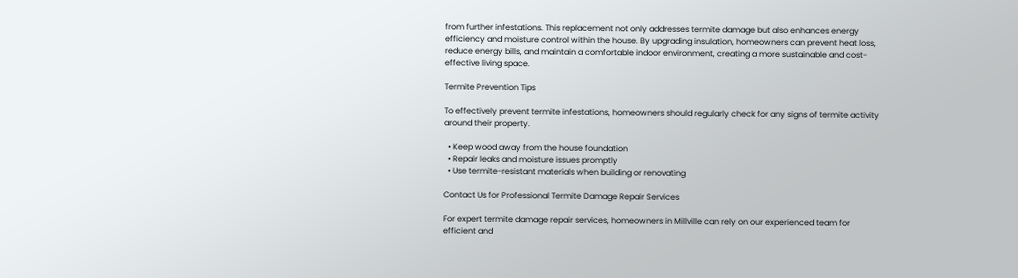from further infestations. This replacement not only addresses termite damage but also enhances energy efficiency and moisture control within the house. By upgrading insulation, homeowners can prevent heat loss, reduce energy bills, and maintain a comfortable indoor environment, creating a more sustainable and cost-effective living space.

Termite Prevention Tips

To effectively prevent termite infestations, homeowners should regularly check for any signs of termite activity around their property.

  • Keep wood away from the house foundation
  • Repair leaks and moisture issues promptly
  • Use termite-resistant materials when building or renovating

Contact Us for Professional Termite Damage Repair Services

For expert termite damage repair services, homeowners in Millville can rely on our experienced team for efficient and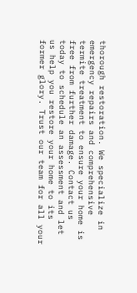thorough restoration. We specialize in emergency repairs and comprehensive termite treatment to ensure your home is free from further damage. Contact us today to schedule an assessment and let us help you restore your home to its former glory. Trust our team for all your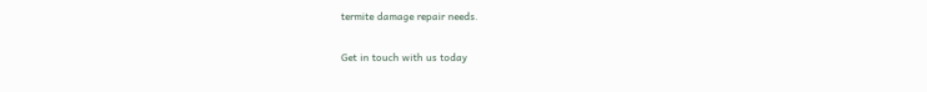termite damage repair needs.

Get in touch with us today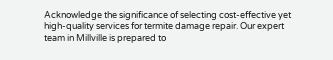Acknowledge the significance of selecting cost-effective yet high-quality services for termite damage repair. Our expert team in Millville is prepared to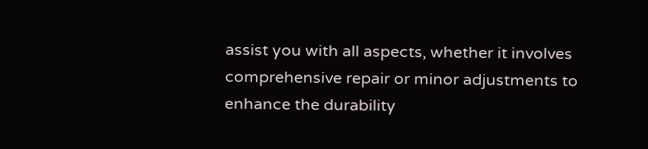assist you with all aspects, whether it involves comprehensive repair or minor adjustments to enhance the durability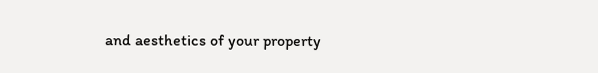and aesthetics of your property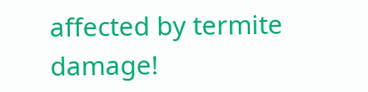affected by termite damage!